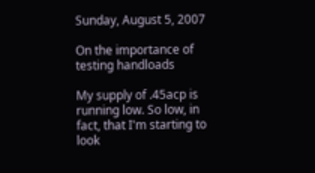Sunday, August 5, 2007

On the importance of testing handloads

My supply of .45acp is running low. So low, in fact, that I'm starting to look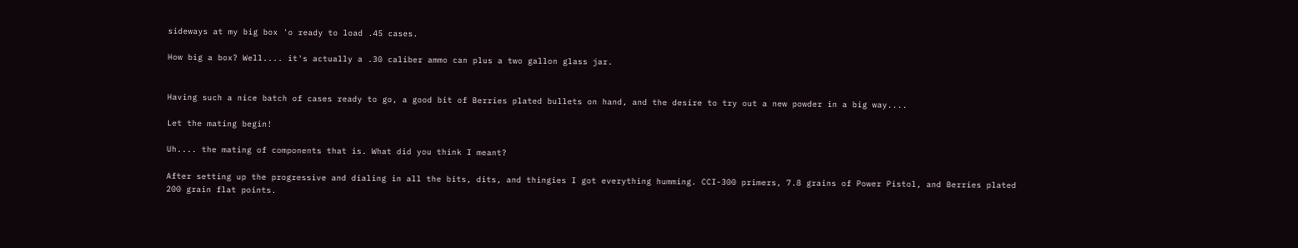sideways at my big box 'o ready to load .45 cases.

How big a box? Well.... it's actually a .30 caliber ammo can plus a two gallon glass jar.


Having such a nice batch of cases ready to go, a good bit of Berries plated bullets on hand, and the desire to try out a new powder in a big way....

Let the mating begin!

Uh.... the mating of components that is. What did you think I meant?

After setting up the progressive and dialing in all the bits, dits, and thingies I got everything humming. CCI-300 primers, 7.8 grains of Power Pistol, and Berries plated 200 grain flat points.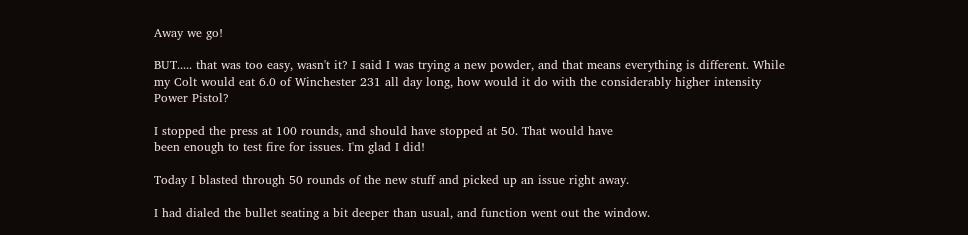Away we go!

BUT..... that was too easy, wasn't it? I said I was trying a new powder, and that means everything is different. While my Colt would eat 6.0 of Winchester 231 all day long, how would it do with the considerably higher intensity Power Pistol?

I stopped the press at 100 rounds, and should have stopped at 50. That would have
been enough to test fire for issues. I'm glad I did!

Today I blasted through 50 rounds of the new stuff and picked up an issue right away.

I had dialed the bullet seating a bit deeper than usual, and function went out the window.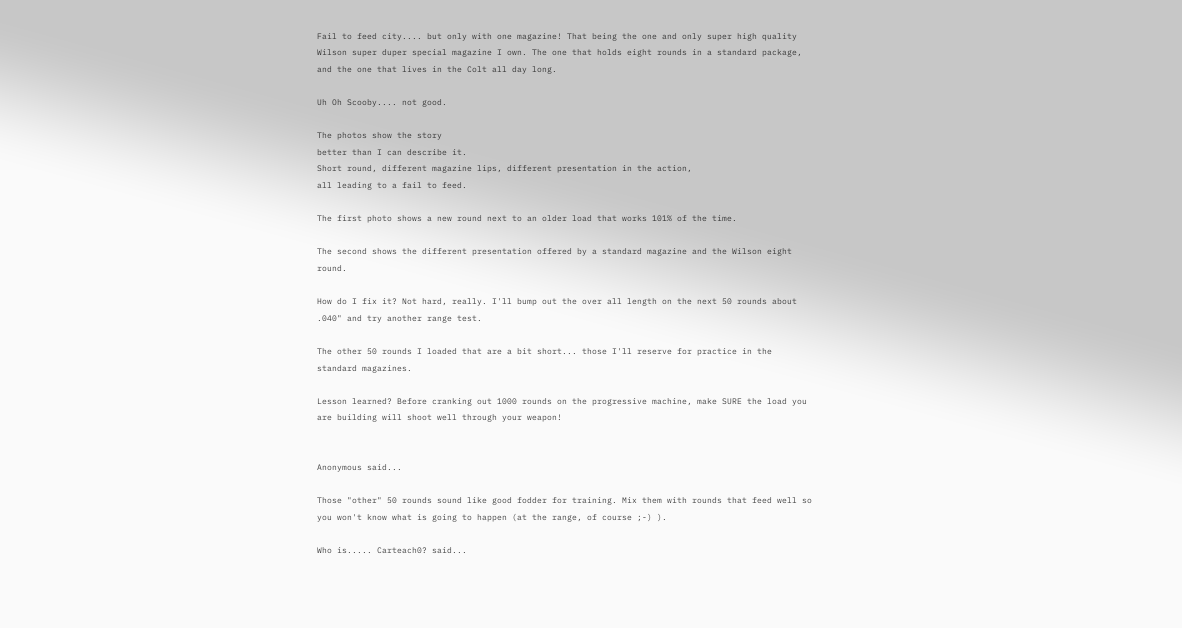Fail to feed city.... but only with one magazine! That being the one and only super high quality Wilson super duper special magazine I own. The one that holds eight rounds in a standard package, and the one that lives in the Colt all day long.

Uh Oh Scooby.... not good.

The photos show the story
better than I can describe it.
Short round, different magazine lips, different presentation in the action,
all leading to a fail to feed.

The first photo shows a new round next to an older load that works 101% of the time.

The second shows the different presentation offered by a standard magazine and the Wilson eight round.

How do I fix it? Not hard, really. I'll bump out the over all length on the next 50 rounds about .040" and try another range test.

The other 50 rounds I loaded that are a bit short... those I'll reserve for practice in the standard magazines.

Lesson learned? Before cranking out 1000 rounds on the progressive machine, make SURE the load you are building will shoot well through your weapon!


Anonymous said...

Those "other" 50 rounds sound like good fodder for training. Mix them with rounds that feed well so you won't know what is going to happen (at the range, of course ;-) ).

Who is..... Carteach0? said...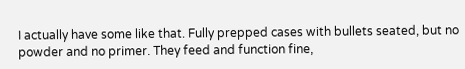I actually have some like that. Fully prepped cases with bullets seated, but no powder and no primer. They feed and function fine,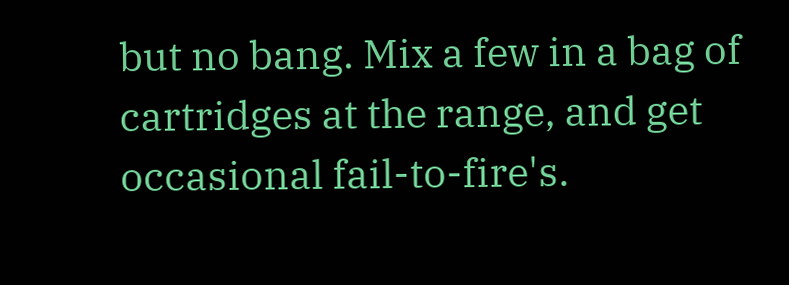but no bang. Mix a few in a bag of cartridges at the range, and get occasional fail-to-fire's.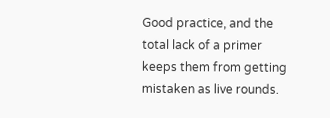Good practice, and the total lack of a primer keeps them from getting mistaken as live rounds.